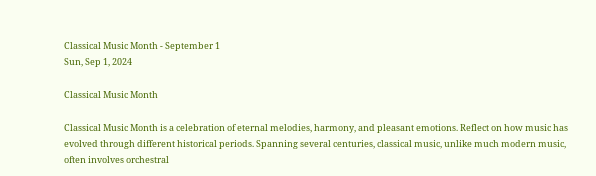Classical Music Month - September 1
Sun, Sep 1, 2024

Classical Music Month

Classical Music Month is a celebration of eternal melodies, harmony, and pleasant emotions. Reflect on how music has evolved through different historical periods. Spanning several centuries, classical music, unlike much modern music, often involves orchestral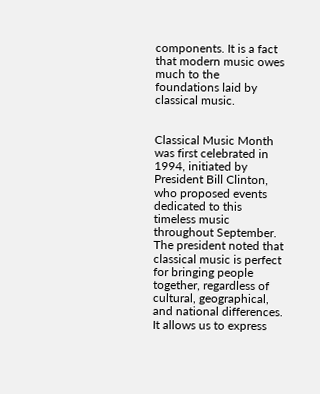components. It is a fact that modern music owes much to the foundations laid by classical music.


Classical Music Month was first celebrated in 1994, initiated by President Bill Clinton, who proposed events dedicated to this timeless music throughout September. The president noted that classical music is perfect for bringing people together, regardless of cultural, geographical, and national differences. It allows us to express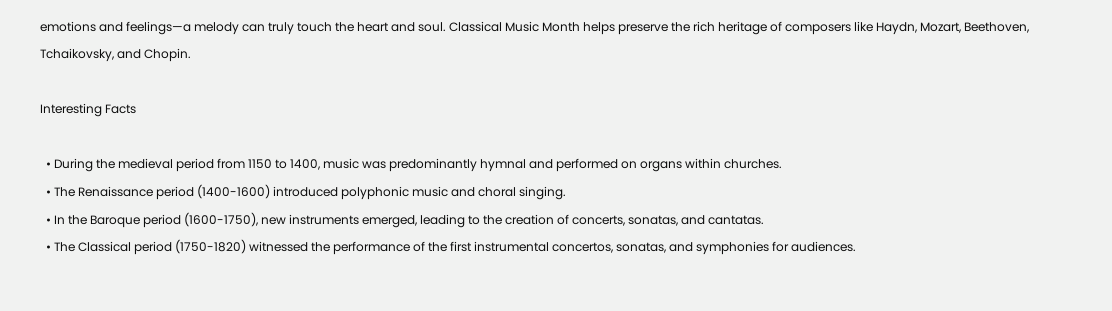emotions and feelings—a melody can truly touch the heart and soul. Classical Music Month helps preserve the rich heritage of composers like Haydn, Mozart, Beethoven, Tchaikovsky, and Chopin.

Interesting Facts

  • During the medieval period from 1150 to 1400, music was predominantly hymnal and performed on organs within churches.
  • The Renaissance period (1400-1600) introduced polyphonic music and choral singing.
  • In the Baroque period (1600-1750), new instruments emerged, leading to the creation of concerts, sonatas, and cantatas.
  • The Classical period (1750-1820) witnessed the performance of the first instrumental concertos, sonatas, and symphonies for audiences.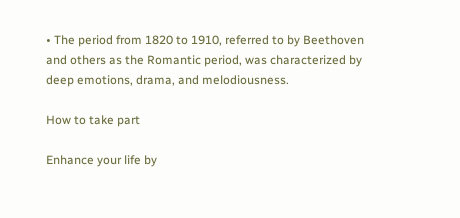• The period from 1820 to 1910, referred to by Beethoven and others as the Romantic period, was characterized by deep emotions, drama, and melodiousness.

How to take part

Enhance your life by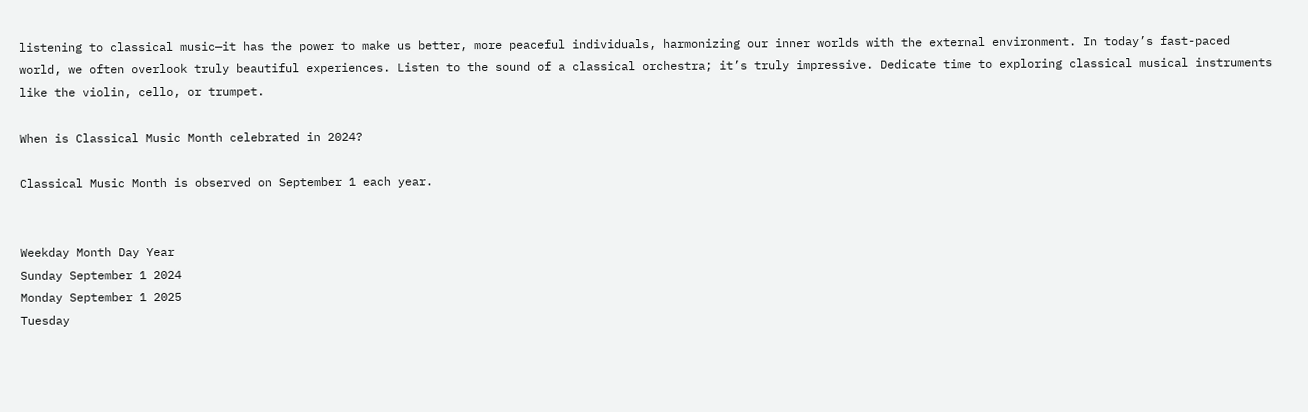listening to classical music—it has the power to make us better, more peaceful individuals, harmonizing our inner worlds with the external environment. In today’s fast-paced world, we often overlook truly beautiful experiences. Listen to the sound of a classical orchestra; it’s truly impressive. Dedicate time to exploring classical musical instruments like the violin, cello, or trumpet.

When is Classical Music Month celebrated in 2024?

Classical Music Month is observed on September 1 each year.


Weekday Month Day Year
Sunday September 1 2024
Monday September 1 2025
Tuesday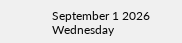September 1 2026
Wednesday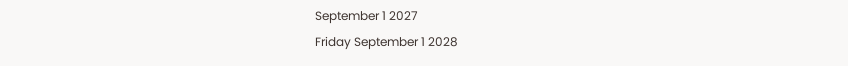September 1 2027
Friday September 1 2028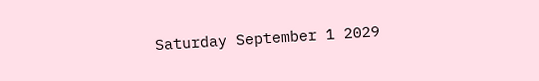Saturday September 1 2029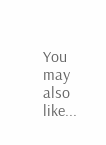You may also like...